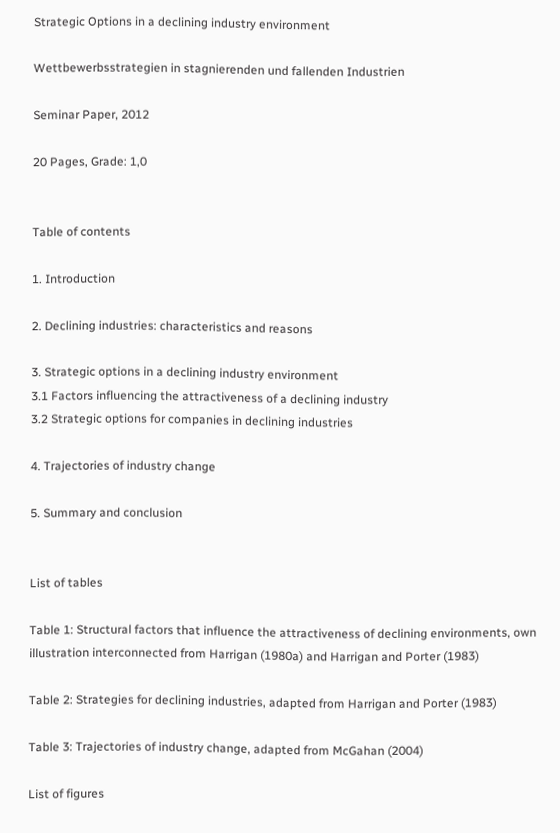Strategic Options in a declining industry environment

Wettbewerbsstrategien in stagnierenden und fallenden Industrien

Seminar Paper, 2012

20 Pages, Grade: 1,0


Table of contents

1. Introduction

2. Declining industries: characteristics and reasons

3. Strategic options in a declining industry environment
3.1 Factors influencing the attractiveness of a declining industry
3.2 Strategic options for companies in declining industries

4. Trajectories of industry change

5. Summary and conclusion


List of tables

Table 1: Structural factors that influence the attractiveness of declining environments, own illustration interconnected from Harrigan (1980a) and Harrigan and Porter (1983)

Table 2: Strategies for declining industries, adapted from Harrigan and Porter (1983)

Table 3: Trajectories of industry change, adapted from McGahan (2004)

List of figures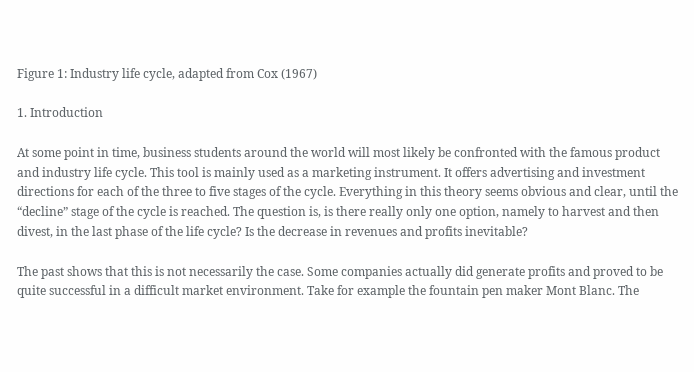Figure 1: Industry life cycle, adapted from Cox (1967)

1. Introduction

At some point in time, business students around the world will most likely be confronted with the famous product and industry life cycle. This tool is mainly used as a marketing instrument. It offers advertising and investment directions for each of the three to five stages of the cycle. Everything in this theory seems obvious and clear, until the “decline” stage of the cycle is reached. The question is, is there really only one option, namely to harvest and then divest, in the last phase of the life cycle? Is the decrease in revenues and profits inevitable?

The past shows that this is not necessarily the case. Some companies actually did generate profits and proved to be quite successful in a difficult market environment. Take for example the fountain pen maker Mont Blanc. The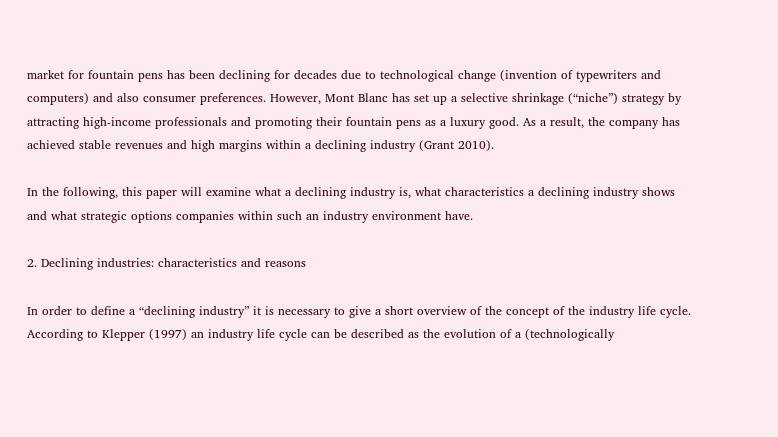market for fountain pens has been declining for decades due to technological change (invention of typewriters and computers) and also consumer preferences. However, Mont Blanc has set up a selective shrinkage (“niche”) strategy by attracting high-income professionals and promoting their fountain pens as a luxury good. As a result, the company has achieved stable revenues and high margins within a declining industry (Grant 2010).

In the following, this paper will examine what a declining industry is, what characteristics a declining industry shows and what strategic options companies within such an industry environment have.

2. Declining industries: characteristics and reasons

In order to define a “declining industry” it is necessary to give a short overview of the concept of the industry life cycle. According to Klepper (1997) an industry life cycle can be described as the evolution of a (technologically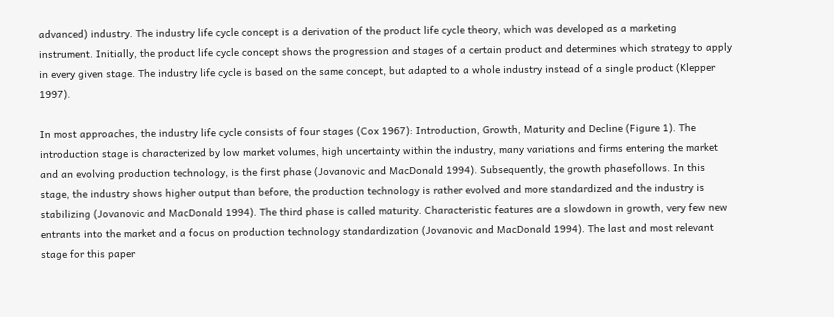advanced) industry. The industry life cycle concept is a derivation of the product life cycle theory, which was developed as a marketing instrument. Initially, the product life cycle concept shows the progression and stages of a certain product and determines which strategy to apply in every given stage. The industry life cycle is based on the same concept, but adapted to a whole industry instead of a single product (Klepper 1997).

In most approaches, the industry life cycle consists of four stages (Cox 1967): Introduction, Growth, Maturity and Decline (Figure 1). The introduction stage is characterized by low market volumes, high uncertainty within the industry, many variations and firms entering the market and an evolving production technology, is the first phase (Jovanovic and MacDonald 1994). Subsequently, the growth phasefollows. In this stage, the industry shows higher output than before, the production technology is rather evolved and more standardized and the industry is stabilizing (Jovanovic and MacDonald 1994). The third phase is called maturity. Characteristic features are a slowdown in growth, very few new entrants into the market and a focus on production technology standardization (Jovanovic and MacDonald 1994). The last and most relevant stage for this paper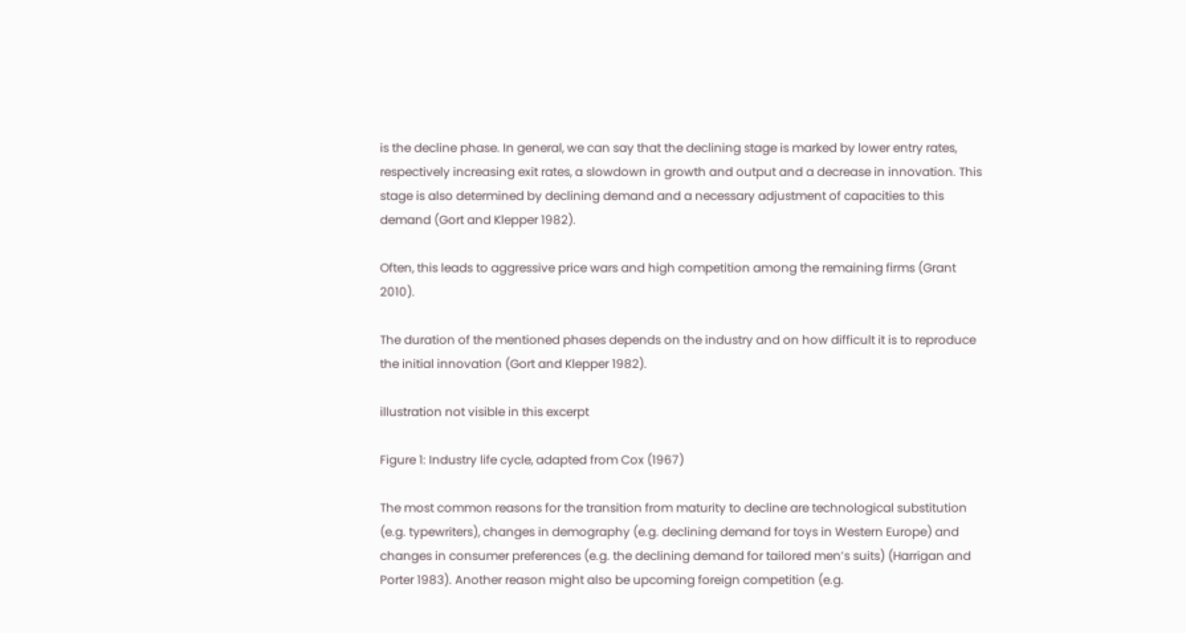is the decline phase. In general, we can say that the declining stage is marked by lower entry rates, respectively increasing exit rates, a slowdown in growth and output and a decrease in innovation. This stage is also determined by declining demand and a necessary adjustment of capacities to this demand (Gort and Klepper 1982).

Often, this leads to aggressive price wars and high competition among the remaining firms (Grant 2010).

The duration of the mentioned phases depends on the industry and on how difficult it is to reproduce the initial innovation (Gort and Klepper 1982).

illustration not visible in this excerpt

Figure 1: Industry life cycle, adapted from Cox (1967)

The most common reasons for the transition from maturity to decline are technological substitution (e.g. typewriters), changes in demography (e.g. declining demand for toys in Western Europe) and changes in consumer preferences (e.g. the declining demand for tailored men’s suits) (Harrigan and Porter 1983). Another reason might also be upcoming foreign competition (e.g.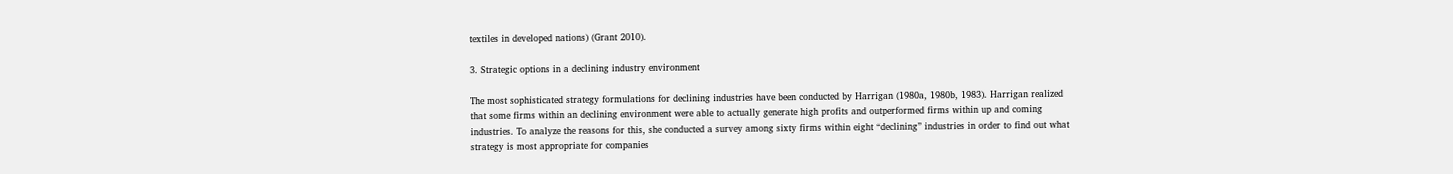textiles in developed nations) (Grant 2010).

3. Strategic options in a declining industry environment

The most sophisticated strategy formulations for declining industries have been conducted by Harrigan (1980a, 1980b, 1983). Harrigan realized that some firms within an declining environment were able to actually generate high profits and outperformed firms within up and coming industries. To analyze the reasons for this, she conducted a survey among sixty firms within eight “declining” industries in order to find out what strategy is most appropriate for companies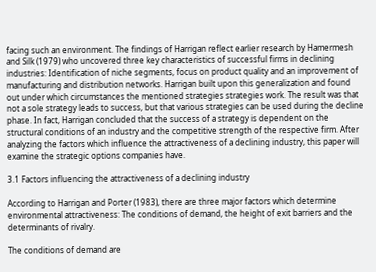facing such an environment. The findings of Harrigan reflect earlier research by Hamermesh and Silk (1979) who uncovered three key characteristics of successful firms in declining industries: Identification of niche segments, focus on product quality and an improvement of manufacturing and distribution networks. Harrigan built upon this generalization and found out under which circumstances the mentioned strategies strategies work. The result was that not a sole strategy leads to success, but that various strategies can be used during the decline phase. In fact, Harrigan concluded that the success of a strategy is dependent on the structural conditions of an industry and the competitive strength of the respective firm. After analyzing the factors which influence the attractiveness of a declining industry, this paper will examine the strategic options companies have.

3.1 Factors influencing the attractiveness of a declining industry

According to Harrigan and Porter (1983), there are three major factors which determine environmental attractiveness: The conditions of demand, the height of exit barriers and the determinants of rivalry.

The conditions of demand are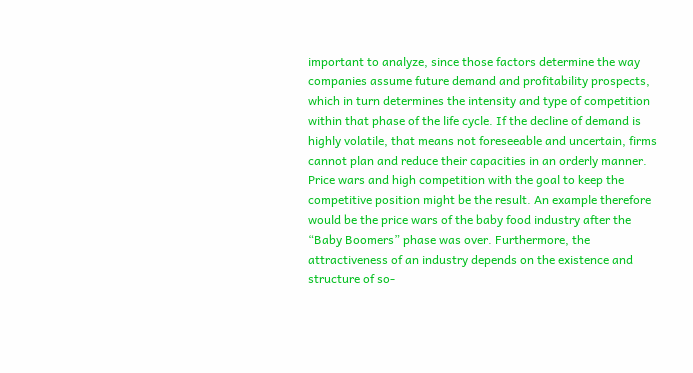important to analyze, since those factors determine the way companies assume future demand and profitability prospects, which in turn determines the intensity and type of competition within that phase of the life cycle. If the decline of demand is highly volatile, that means not foreseeable and uncertain, firms cannot plan and reduce their capacities in an orderly manner. Price wars and high competition with the goal to keep the competitive position might be the result. An example therefore would be the price wars of the baby food industry after the “Baby Boomers” phase was over. Furthermore, the attractiveness of an industry depends on the existence and structure of so-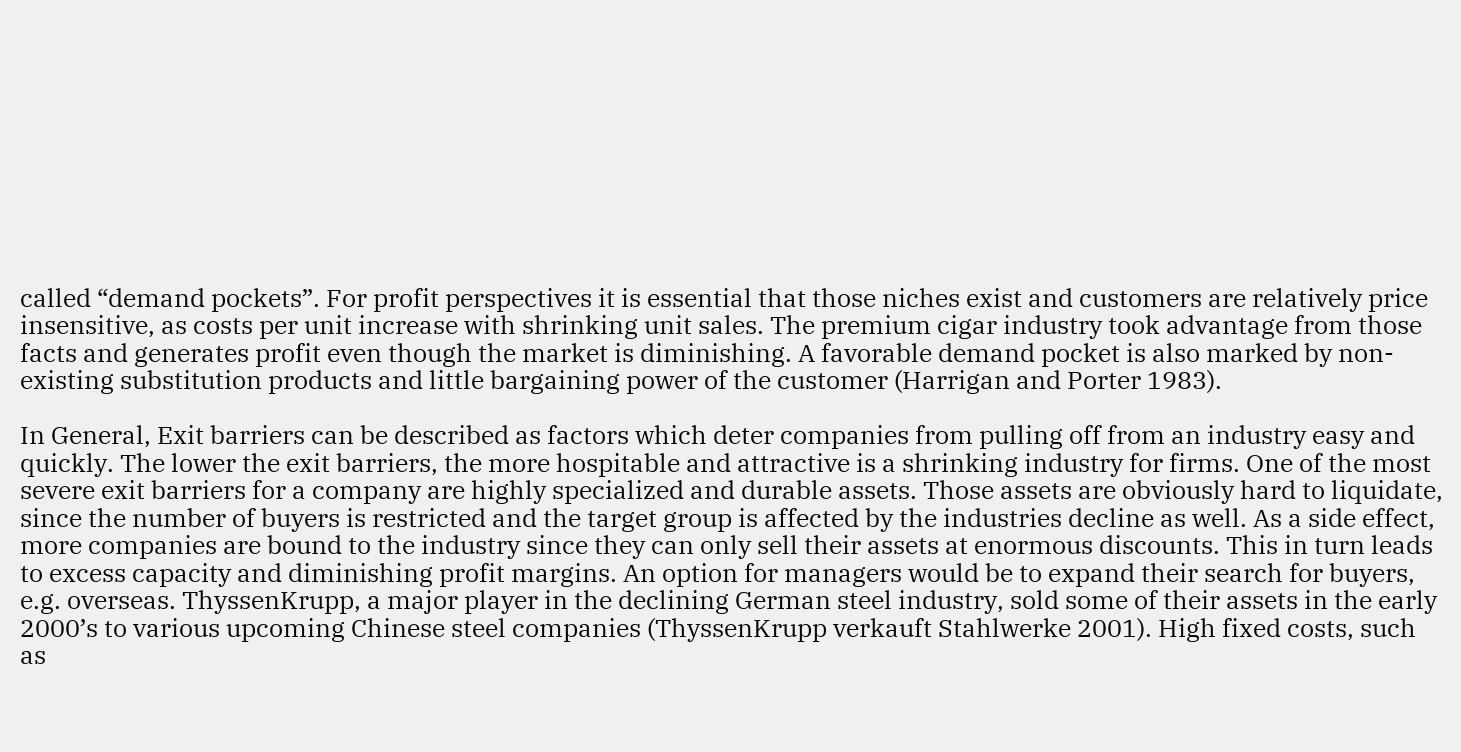called “demand pockets”. For profit perspectives it is essential that those niches exist and customers are relatively price insensitive, as costs per unit increase with shrinking unit sales. The premium cigar industry took advantage from those facts and generates profit even though the market is diminishing. A favorable demand pocket is also marked by non-existing substitution products and little bargaining power of the customer (Harrigan and Porter 1983).

In General, Exit barriers can be described as factors which deter companies from pulling off from an industry easy and quickly. The lower the exit barriers, the more hospitable and attractive is a shrinking industry for firms. One of the most severe exit barriers for a company are highly specialized and durable assets. Those assets are obviously hard to liquidate, since the number of buyers is restricted and the target group is affected by the industries decline as well. As a side effect, more companies are bound to the industry since they can only sell their assets at enormous discounts. This in turn leads to excess capacity and diminishing profit margins. An option for managers would be to expand their search for buyers, e.g. overseas. ThyssenKrupp, a major player in the declining German steel industry, sold some of their assets in the early 2000’s to various upcoming Chinese steel companies (ThyssenKrupp verkauft Stahlwerke 2001). High fixed costs, such as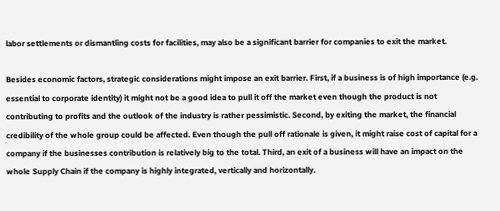labor settlements or dismantling costs for facilities, may also be a significant barrier for companies to exit the market.

Besides economic factors, strategic considerations might impose an exit barrier. First, if a business is of high importance (e.g. essential to corporate identity) it might not be a good idea to pull it off the market even though the product is not contributing to profits and the outlook of the industry is rather pessimistic. Second, by exiting the market, the financial credibility of the whole group could be affected. Even though the pull off rationale is given, it might raise cost of capital for a company if the businesses contribution is relatively big to the total. Third, an exit of a business will have an impact on the whole Supply Chain if the company is highly integrated, vertically and horizontally.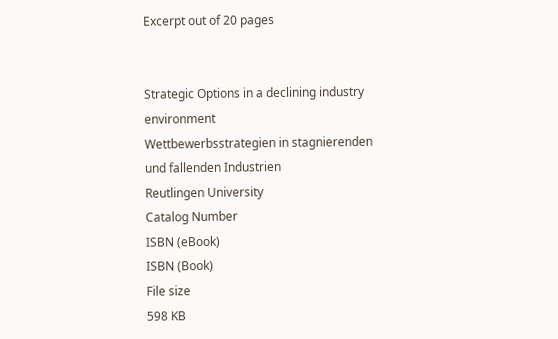Excerpt out of 20 pages


Strategic Options in a declining industry environment
Wettbewerbsstrategien in stagnierenden und fallenden Industrien
Reutlingen University
Catalog Number
ISBN (eBook)
ISBN (Book)
File size
598 KB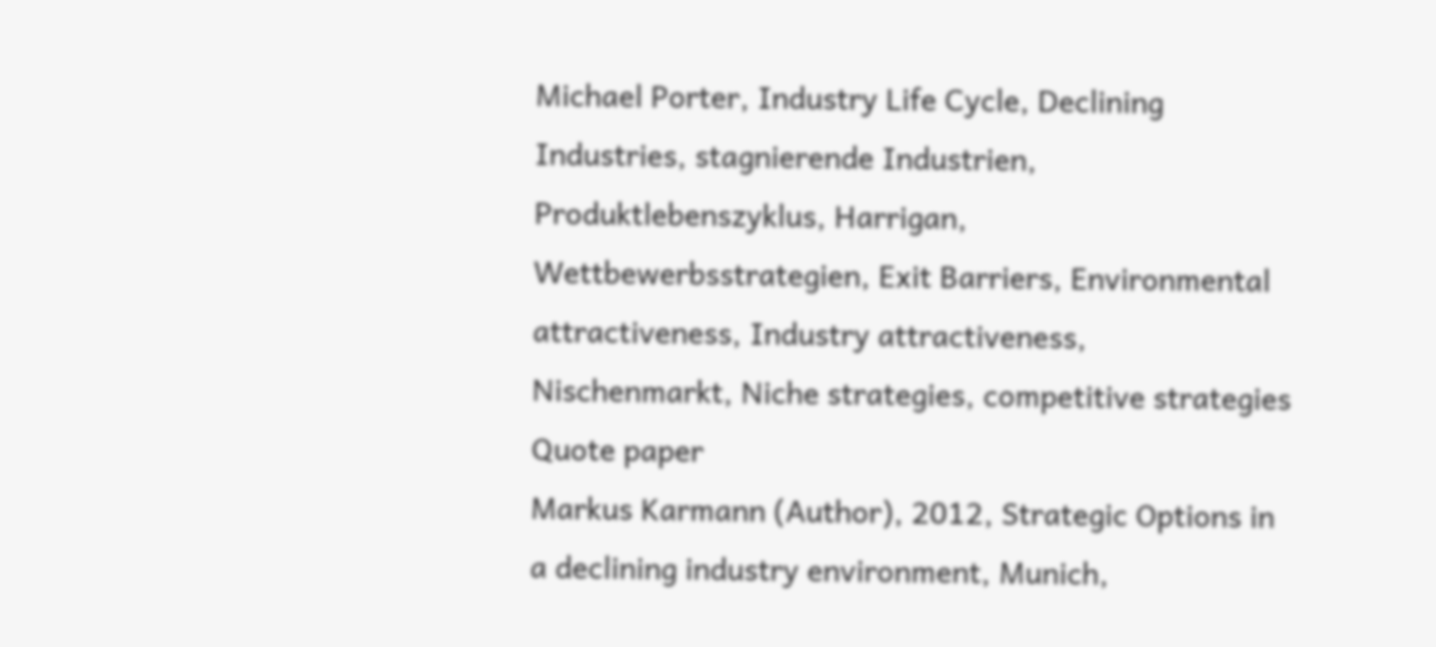Michael Porter, Industry Life Cycle, Declining Industries, stagnierende Industrien, Produktlebenszyklus, Harrigan, Wettbewerbsstrategien, Exit Barriers, Environmental attractiveness, Industry attractiveness, Nischenmarkt, Niche strategies, competitive strategies
Quote paper
Markus Karmann (Author), 2012, Strategic Options in a declining industry environment, Munich,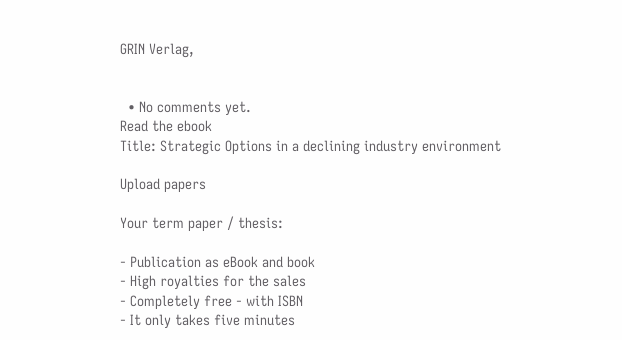GRIN Verlag,


  • No comments yet.
Read the ebook
Title: Strategic Options in a declining industry environment

Upload papers

Your term paper / thesis:

- Publication as eBook and book
- High royalties for the sales
- Completely free - with ISBN
- It only takes five minutes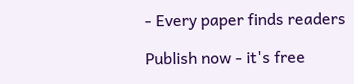- Every paper finds readers

Publish now - it's free